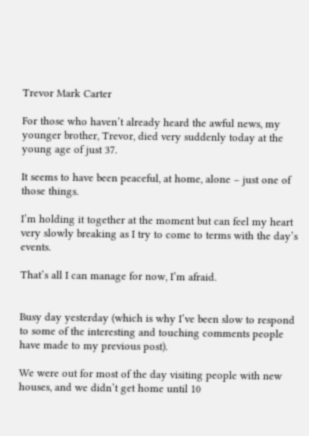Trevor Mark Carter

For those who haven’t already heard the awful news, my younger brother, Trevor, died very suddenly today at the young age of just 37.

It seems to have been peaceful, at home, alone – just one of those things.

I’m holding it together at the moment but can feel my heart very slowly breaking as I try to come to terms with the day’s events.

That’s all I can manage for now, I’m afraid.


Busy day yesterday (which is why I’ve been slow to respond to some of the interesting and touching comments people have made to my previous post).

We were out for most of the day visiting people with new houses, and we didn’t get home until 10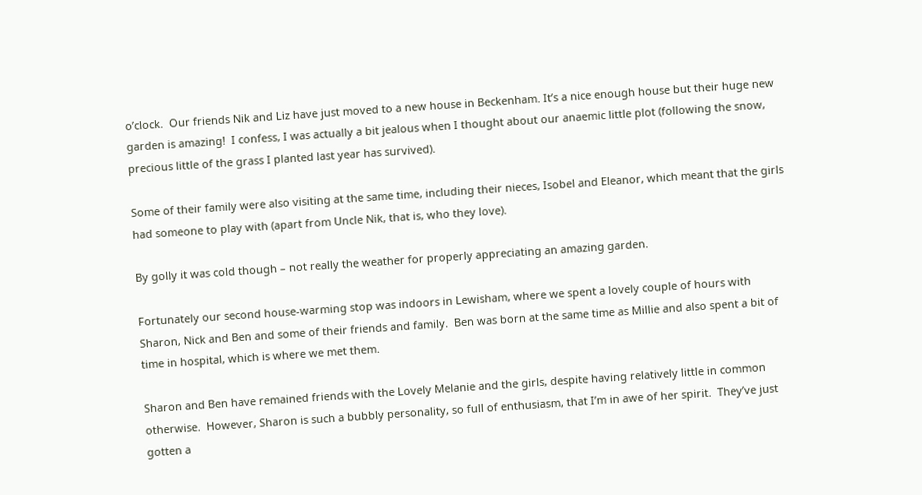o’clock.  Our friends Nik and Liz have just moved to a new house in Beckenham. It’s a nice enough house but their huge new garden is amazing!  I confess, I was actually a bit jealous when I thought about our anaemic little plot (following the snow, precious little of the grass I planted last year has survived).

Some of their family were also visiting at the same time, including their nieces, Isobel and Eleanor, which meant that the girls had someone to play with (apart from Uncle Nik, that is, who they love).

By golly it was cold though – not really the weather for properly appreciating an amazing garden.

Fortunately our second house-warming stop was indoors in Lewisham, where we spent a lovely couple of hours with Sharon, Nick and Ben and some of their friends and family.  Ben was born at the same time as Millie and also spent a bit of time in hospital, which is where we met them.

Sharon and Ben have remained friends with the Lovely Melanie and the girls, despite having relatively little in common otherwise.  However, Sharon is such a bubbly personality, so full of enthusiasm, that I’m in awe of her spirit.  They’ve just gotten a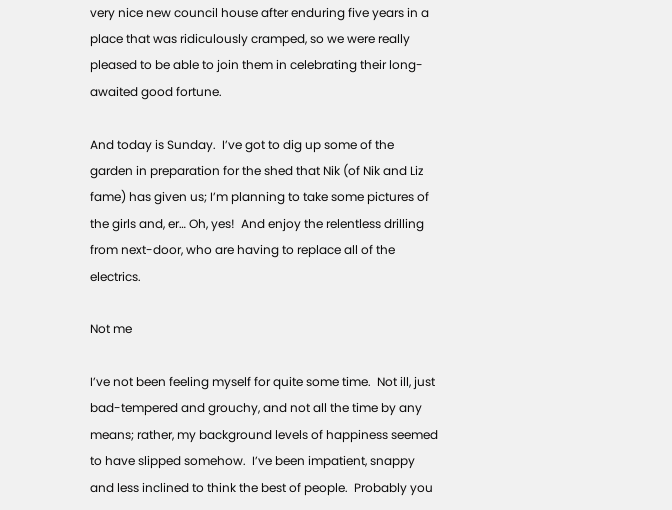very nice new council house after enduring five years in a place that was ridiculously cramped, so we were really pleased to be able to join them in celebrating their long-awaited good fortune.

And today is Sunday.  I’ve got to dig up some of the garden in preparation for the shed that Nik (of Nik and Liz fame) has given us; I’m planning to take some pictures of the girls and, er… Oh, yes!  And enjoy the relentless drilling from next-door, who are having to replace all of the electrics.

Not me

I’ve not been feeling myself for quite some time.  Not ill, just bad-tempered and grouchy, and not all the time by any means; rather, my background levels of happiness seemed to have slipped somehow.  I’ve been impatient, snappy and less inclined to think the best of people.  Probably you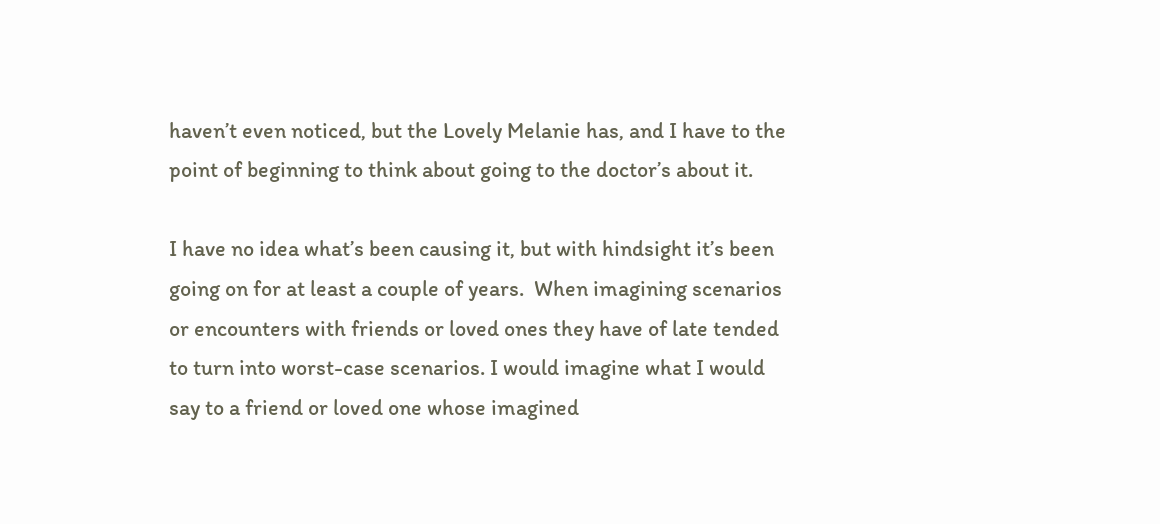haven’t even noticed, but the Lovely Melanie has, and I have to the point of beginning to think about going to the doctor’s about it.

I have no idea what’s been causing it, but with hindsight it’s been going on for at least a couple of years.  When imagining scenarios or encounters with friends or loved ones they have of late tended to turn into worst-case scenarios. I would imagine what I would say to a friend or loved one whose imagined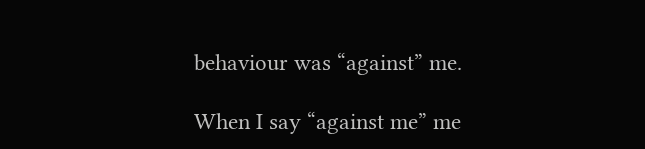behaviour was “against” me.

When I say “against me” me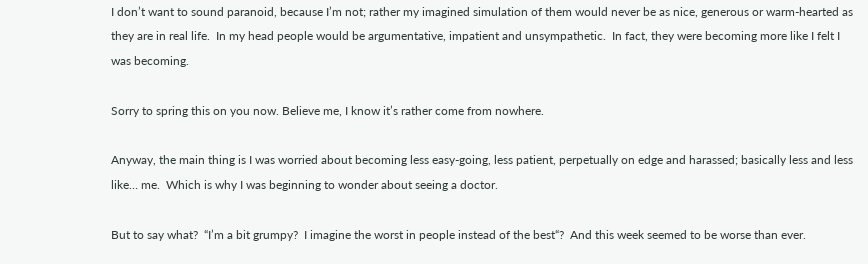I don’t want to sound paranoid, because I’m not; rather my imagined simulation of them would never be as nice, generous or warm-hearted as they are in real life.  In my head people would be argumentative, impatient and unsympathetic.  In fact, they were becoming more like I felt I was becoming.

Sorry to spring this on you now. Believe me, I know it’s rather come from nowhere.

Anyway, the main thing is I was worried about becoming less easy-going, less patient, perpetually on edge and harassed; basically less and less like… me.  Which is why I was beginning to wonder about seeing a doctor.

But to say what?  “I’m a bit grumpy?  I imagine the worst in people instead of the best“?  And this week seemed to be worse than ever.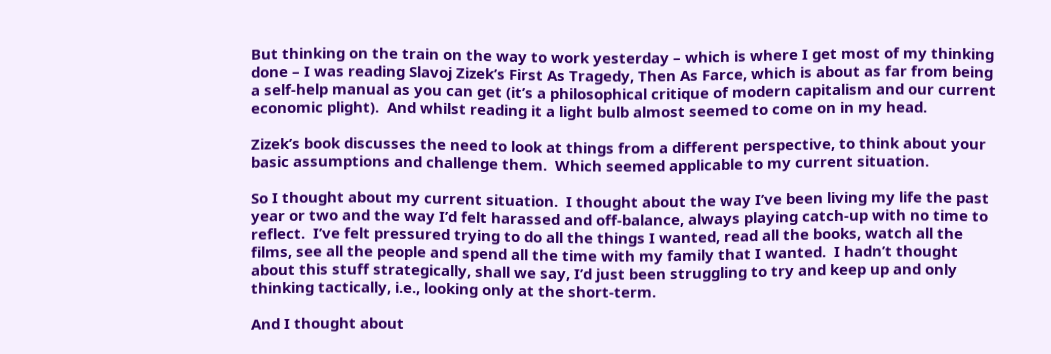But thinking on the train on the way to work yesterday – which is where I get most of my thinking done – I was reading Slavoj Zizek’s First As Tragedy, Then As Farce, which is about as far from being a self-help manual as you can get (it’s a philosophical critique of modern capitalism and our current economic plight).  And whilst reading it a light bulb almost seemed to come on in my head.

Zizek’s book discusses the need to look at things from a different perspective, to think about your basic assumptions and challenge them.  Which seemed applicable to my current situation.

So I thought about my current situation.  I thought about the way I’ve been living my life the past year or two and the way I’d felt harassed and off-balance, always playing catch-up with no time to reflect.  I’ve felt pressured trying to do all the things I wanted, read all the books, watch all the films, see all the people and spend all the time with my family that I wanted.  I hadn’t thought about this stuff strategically, shall we say, I’d just been struggling to try and keep up and only thinking tactically, i.e., looking only at the short-term.

And I thought about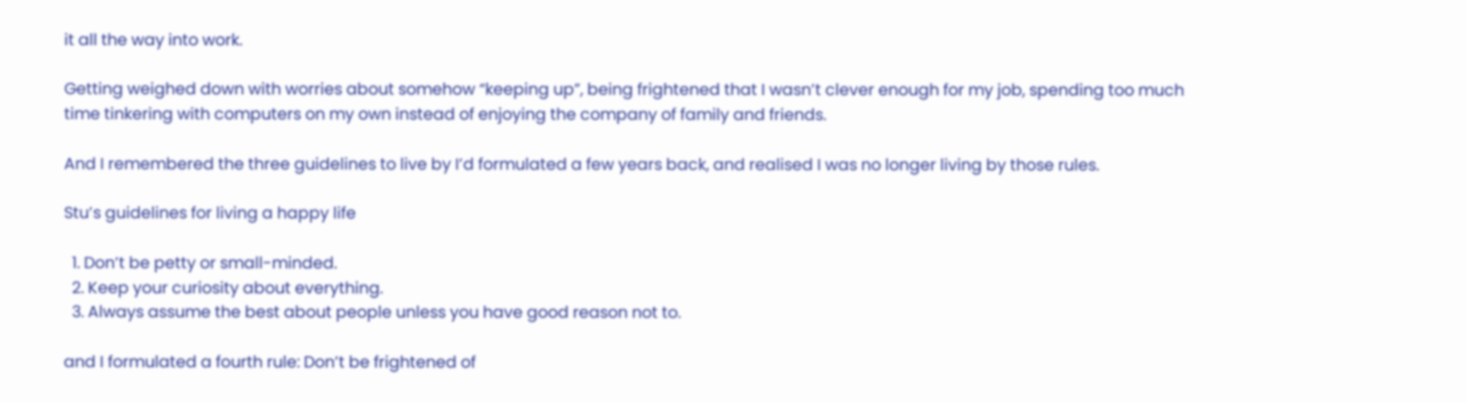it all the way into work.

Getting weighed down with worries about somehow “keeping up”, being frightened that I wasn’t clever enough for my job, spending too much time tinkering with computers on my own instead of enjoying the company of family and friends.

And I remembered the three guidelines to live by I’d formulated a few years back, and realised I was no longer living by those rules.

Stu’s guidelines for living a happy life

  1. Don’t be petty or small-minded.
  2. Keep your curiosity about everything.
  3. Always assume the best about people unless you have good reason not to.

and I formulated a fourth rule: Don’t be frightened of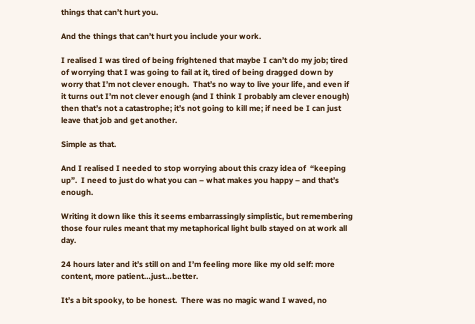things that can’t hurt you.

And the things that can’t hurt you include your work.

I realised I was tired of being frightened that maybe I can’t do my job; tired of worrying that I was going to fail at it, tired of being dragged down by worry that I’m not clever enough.  That’s no way to live your life, and even if it turns out I’m not clever enough (and I think I probably am clever enough) then that’s not a catastrophe; it’s not going to kill me; if need be I can just leave that job and get another.

Simple as that.

And I realised I needed to stop worrying about this crazy idea of  “keeping up”.  I need to just do what you can – what makes you happy – and that’s enough.

Writing it down like this it seems embarrassingly simplistic, but remembering those four rules meant that my metaphorical light bulb stayed on at work all day.

24 hours later and it’s still on and I’m feeling more like my old self: more content, more patient…just…better.

It’s a bit spooky, to be honest.  There was no magic wand I waved, no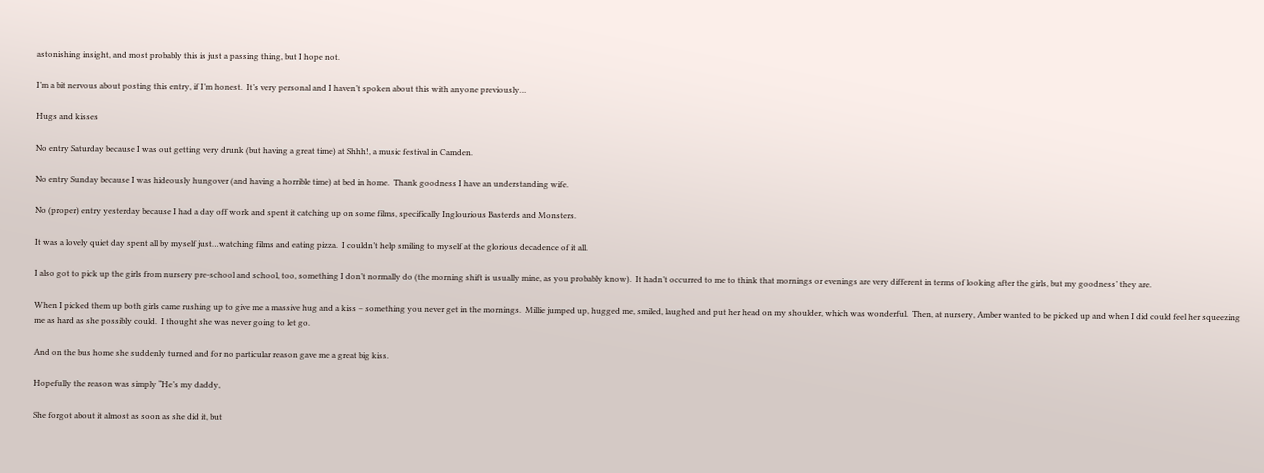astonishing insight, and most probably this is just a passing thing, but I hope not.

I’m a bit nervous about posting this entry, if I’m honest.  It’s very personal and I haven’t spoken about this with anyone previously…

Hugs and kisses

No entry Saturday because I was out getting very drunk (but having a great time) at Shhh!, a music festival in Camden.

No entry Sunday because I was hideously hungover (and having a horrible time) at bed in home.  Thank goodness I have an understanding wife.

No (proper) entry yesterday because I had a day off work and spent it catching up on some films, specifically Inglourious Basterds and Monsters.

It was a lovely quiet day spent all by myself just…watching films and eating pizza.  I couldn’t help smiling to myself at the glorious decadence of it all.

I also got to pick up the girls from nursery pre-school and school, too, something I don’t normally do (the morning shift is usually mine, as you probably know).  It hadn’t occurred to me to think that mornings or evenings are very different in terms of looking after the girls, but my goodness’ they are.

When I picked them up both girls came rushing up to give me a massive hug and a kiss – something you never get in the mornings.  Millie jumped up, hugged me, smiled, laughed and put her head on my shoulder, which was wonderful.  Then, at nursery, Amber wanted to be picked up and when I did could feel her squeezing me as hard as she possibly could.  I thought she was never going to let go.

And on the bus home she suddenly turned and for no particular reason gave me a great big kiss.

Hopefully the reason was simply “He’s my daddy,

She forgot about it almost as soon as she did it, but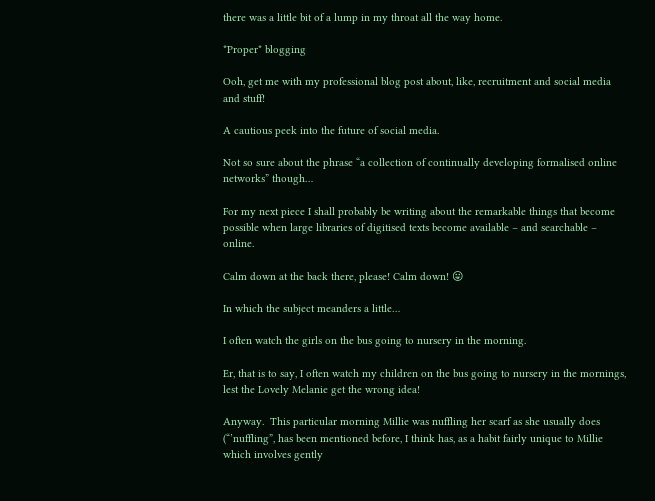there was a little bit of a lump in my throat all the way home.

*Proper* blogging

Ooh, get me with my professional blog post about, like, recruitment and social media and stuff!

A cautious peek into the future of social media.

Not so sure about the phrase “a collection of continually developing formalised online networks” though…

For my next piece I shall probably be writing about the remarkable things that become possible when large libraries of digitised texts become available – and searchable – online.

Calm down at the back there, please! Calm down! 😛

In which the subject meanders a little…

I often watch the girls on the bus going to nursery in the morning.

Er, that is to say, I often watch my children on the bus going to nursery in the mornings, lest the Lovely Melanie get the wrong idea!

Anyway.  This particular morning Millie was nuffling her scarf as she usually does (“’nuffling”, has been mentioned before, I think has, as a habit fairly unique to Millie which involves gently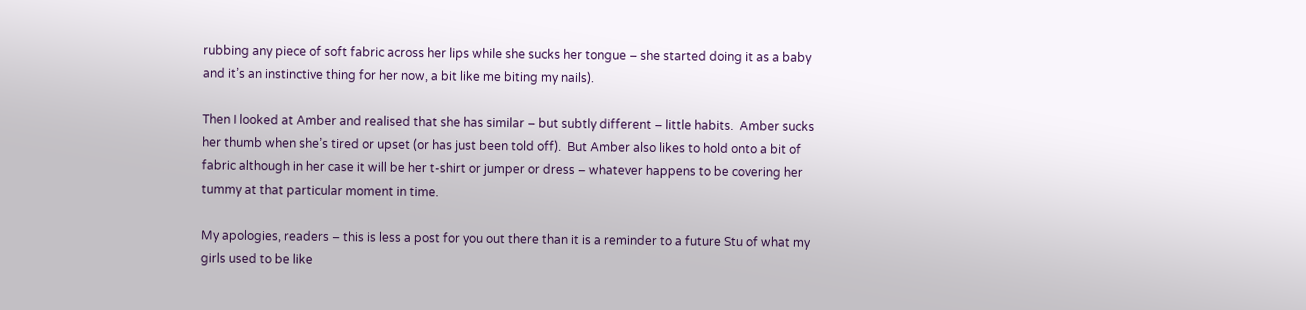rubbing any piece of soft fabric across her lips while she sucks her tongue – she started doing it as a baby and it’s an instinctive thing for her now, a bit like me biting my nails).

Then I looked at Amber and realised that she has similar – but subtly different – little habits.  Amber sucks her thumb when she’s tired or upset (or has just been told off).  But Amber also likes to hold onto a bit of fabric although in her case it will be her t-shirt or jumper or dress – whatever happens to be covering her tummy at that particular moment in time.

My apologies, readers – this is less a post for you out there than it is a reminder to a future Stu of what my girls used to be like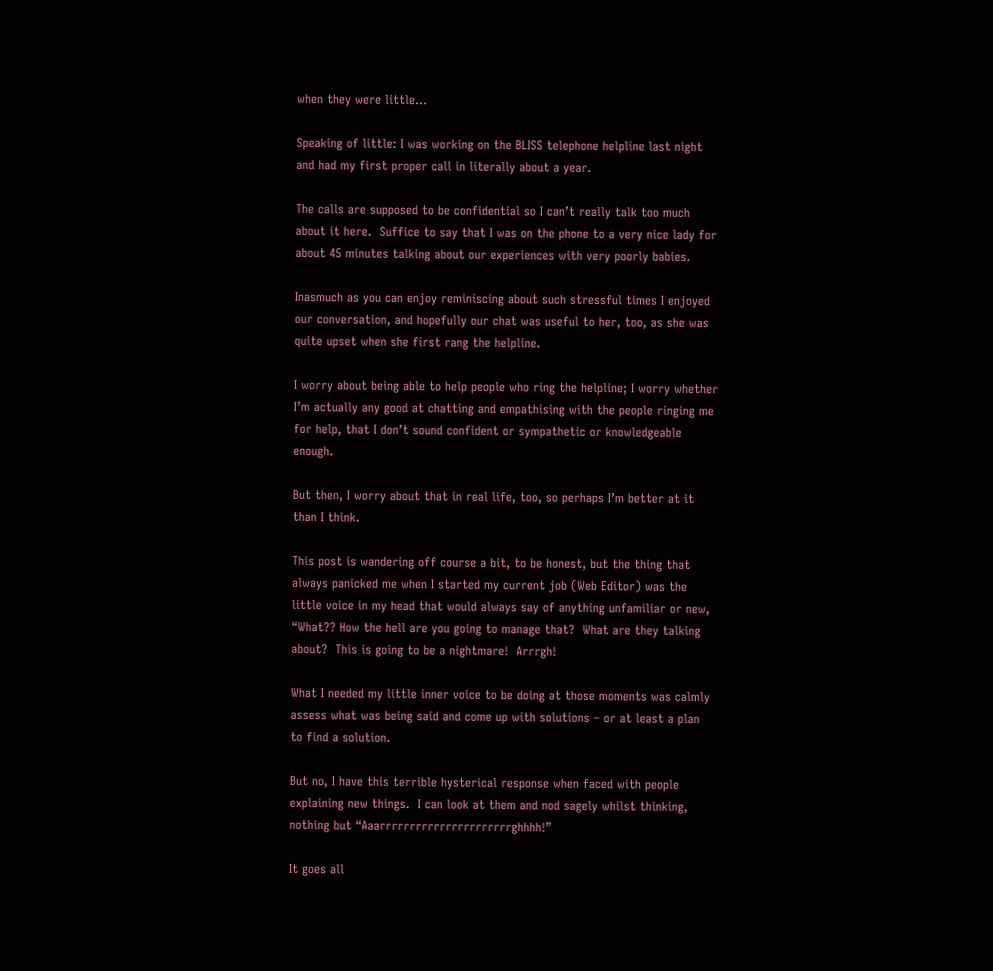when they were little…

Speaking of little: I was working on the BLISS telephone helpline last night and had my first proper call in literally about a year.

The calls are supposed to be confidential so I can’t really talk too much about it here.  Suffice to say that I was on the phone to a very nice lady for about 45 minutes talking about our experiences with very poorly babies.

Inasmuch as you can enjoy reminiscing about such stressful times I enjoyed our conversation, and hopefully our chat was useful to her, too, as she was quite upset when she first rang the helpline.

I worry about being able to help people who ring the helpline; I worry whether I’m actually any good at chatting and empathising with the people ringing me for help, that I don’t sound confident or sympathetic or knowledgeable enough.

But then, I worry about that in real life, too, so perhaps I’m better at it than I think.

This post is wandering off course a bit, to be honest, but the thing that always panicked me when I started my current job (Web Editor) was the little voice in my head that would always say of anything unfamiliar or new, “What?? How the hell are you going to manage that?  What are they talking about?  This is going to be a nightmare!  Arrrgh!

What I needed my little inner voice to be doing at those moments was calmly assess what was being said and come up with solutions – or at least a plan to find a solution.

But no, I have this terrible hysterical response when faced with people explaining new things.  I can look at them and nod sagely whilst thinking, nothing but “Aaarrrrrrrrrrrrrrrrrrrrrrghhhh!”

It goes all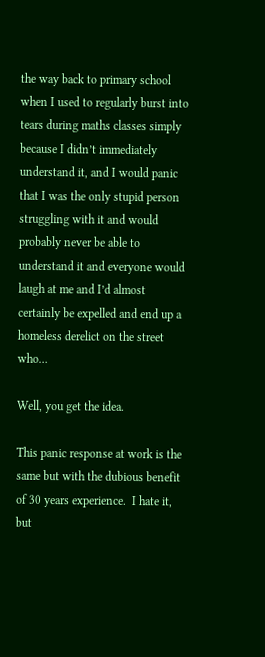the way back to primary school when I used to regularly burst into tears during maths classes simply because I didn’t immediately understand it, and I would panic that I was the only stupid person struggling with it and would probably never be able to understand it and everyone would laugh at me and I’d almost certainly be expelled and end up a homeless derelict on the street who…

Well, you get the idea.

This panic response at work is the same but with the dubious benefit of 30 years experience.  I hate it, but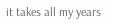it takes all my years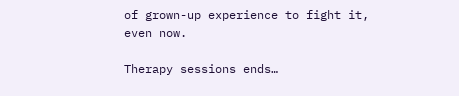of grown-up experience to fight it, even now.

Therapy sessions ends…